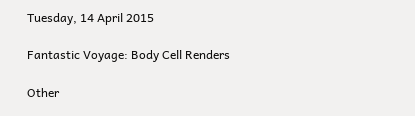Tuesday, 14 April 2015

Fantastic Voyage: Body Cell Renders

Other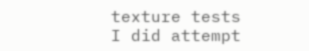texture tests
I did attempt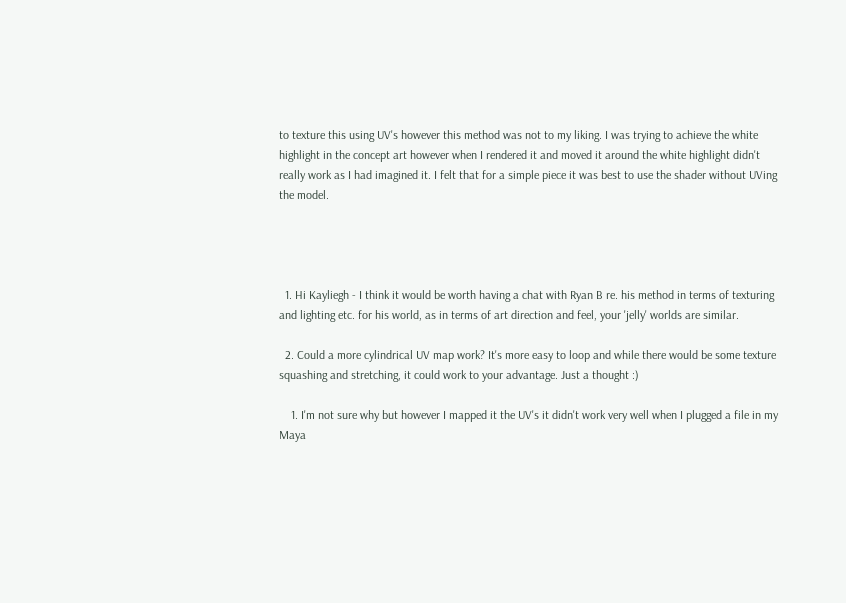to texture this using UV's however this method was not to my liking. I was trying to achieve the white highlight in the concept art however when I rendered it and moved it around the white highlight didn't really work as I had imagined it. I felt that for a simple piece it was best to use the shader without UVing the model.




  1. Hi Kayliegh - I think it would be worth having a chat with Ryan B re. his method in terms of texturing and lighting etc. for his world, as in terms of art direction and feel, your 'jelly' worlds are similar.

  2. Could a more cylindrical UV map work? It's more easy to loop and while there would be some texture squashing and stretching, it could work to your advantage. Just a thought :)

    1. I'm not sure why but however I mapped it the UV's it didn't work very well when I plugged a file in my Maya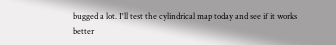bugged a lot. I'll test the cylindrical map today and see if it works better